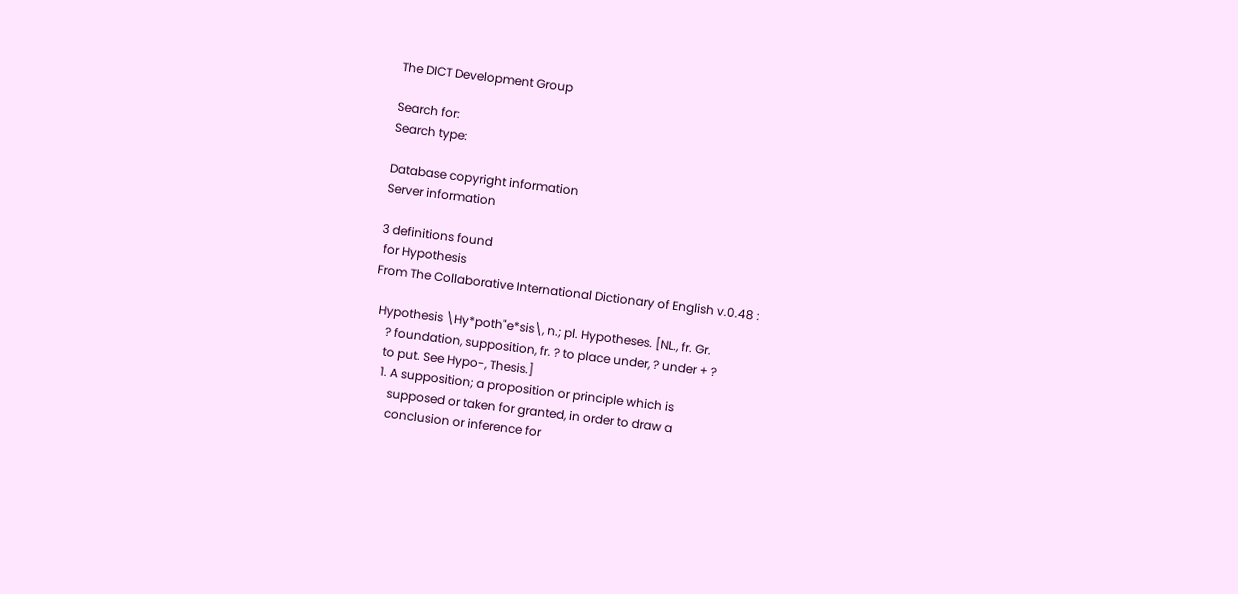The DICT Development Group

Search for:
Search type:

Database copyright information
Server information

3 definitions found
 for Hypothesis
From The Collaborative International Dictionary of English v.0.48 :

  Hypothesis \Hy*poth"e*sis\, n.; pl. Hypotheses. [NL., fr. Gr.
     ? foundation, supposition, fr. ? to place under, ? under + ?
     to put. See Hypo-, Thesis.]
     1. A supposition; a proposition or principle which is
        supposed or taken for granted, in order to draw a
        conclusion or inference for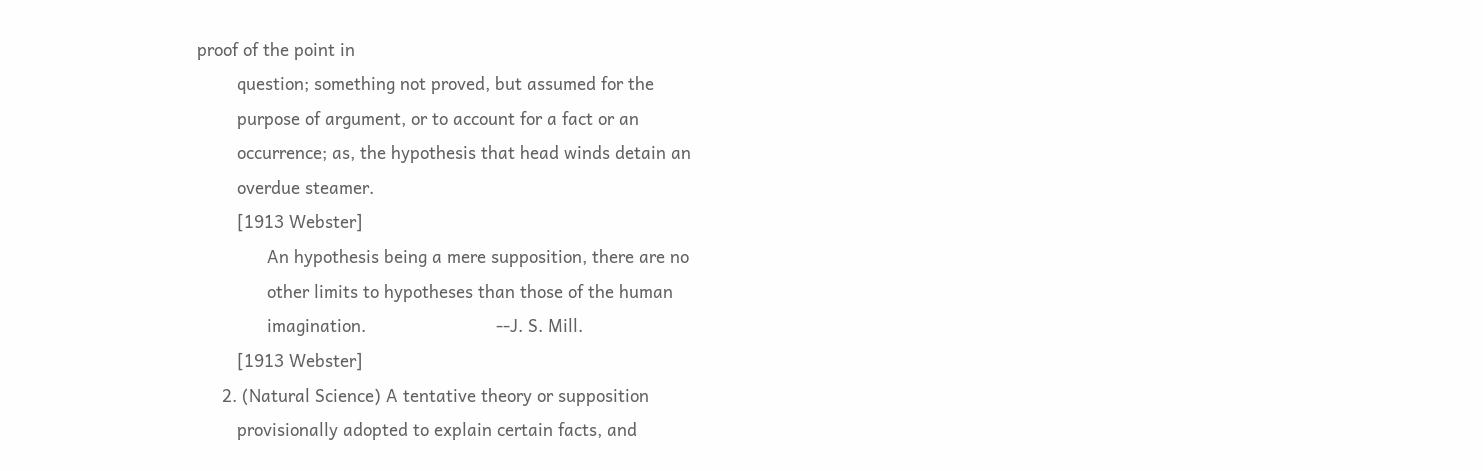proof of the point in
        question; something not proved, but assumed for the
        purpose of argument, or to account for a fact or an
        occurrence; as, the hypothesis that head winds detain an
        overdue steamer.
        [1913 Webster]
              An hypothesis being a mere supposition, there are no
              other limits to hypotheses than those of the human
              imagination.                          --J. S. Mill.
        [1913 Webster]
     2. (Natural Science) A tentative theory or supposition
        provisionally adopted to explain certain facts, and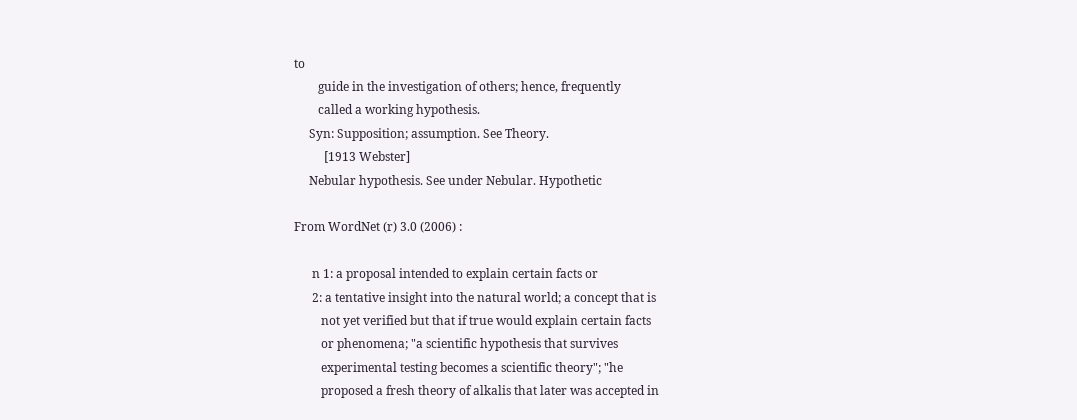to
        guide in the investigation of others; hence, frequently
        called a working hypothesis.
     Syn: Supposition; assumption. See Theory.
          [1913 Webster]
     Nebular hypothesis. See under Nebular. Hypothetic

From WordNet (r) 3.0 (2006) :

      n 1: a proposal intended to explain certain facts or
      2: a tentative insight into the natural world; a concept that is
         not yet verified but that if true would explain certain facts
         or phenomena; "a scientific hypothesis that survives
         experimental testing becomes a scientific theory"; "he
         proposed a fresh theory of alkalis that later was accepted in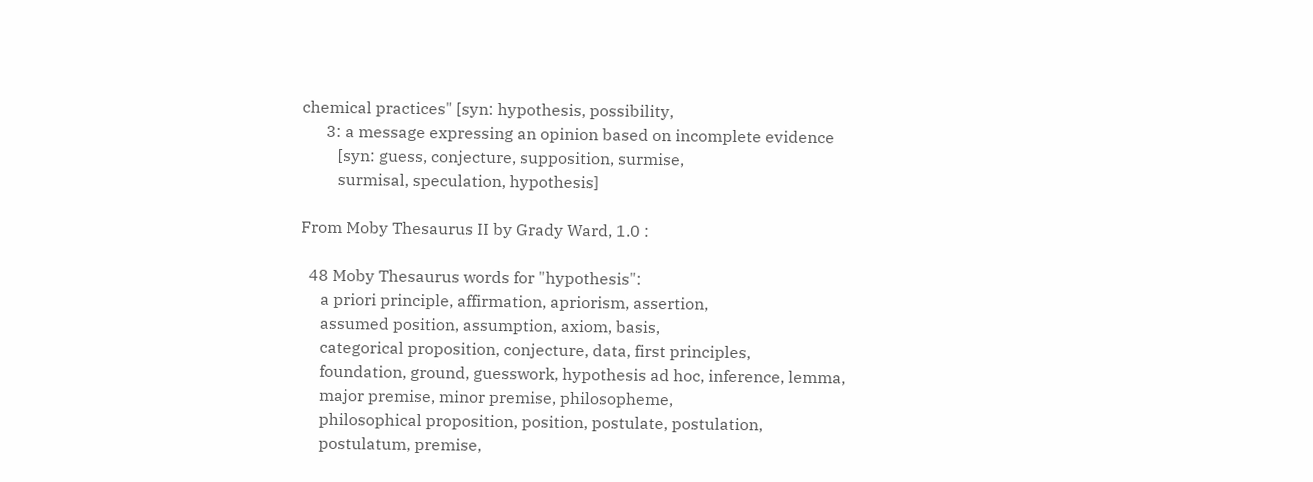chemical practices" [syn: hypothesis, possibility,
      3: a message expressing an opinion based on incomplete evidence
         [syn: guess, conjecture, supposition, surmise,
         surmisal, speculation, hypothesis]

From Moby Thesaurus II by Grady Ward, 1.0 :

  48 Moby Thesaurus words for "hypothesis":
     a priori principle, affirmation, apriorism, assertion,
     assumed position, assumption, axiom, basis,
     categorical proposition, conjecture, data, first principles,
     foundation, ground, guesswork, hypothesis ad hoc, inference, lemma,
     major premise, minor premise, philosopheme,
     philosophical proposition, position, postulate, postulation,
     postulatum, premise,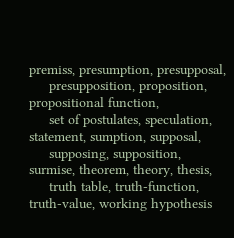premiss, presumption, presupposal,
     presupposition, proposition, propositional function,
     set of postulates, speculation, statement, sumption, supposal,
     supposing, supposition, surmise, theorem, theory, thesis,
     truth table, truth-function, truth-value, working hypothesis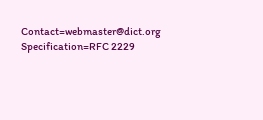Contact=webmaster@dict.org Specification=RFC 2229